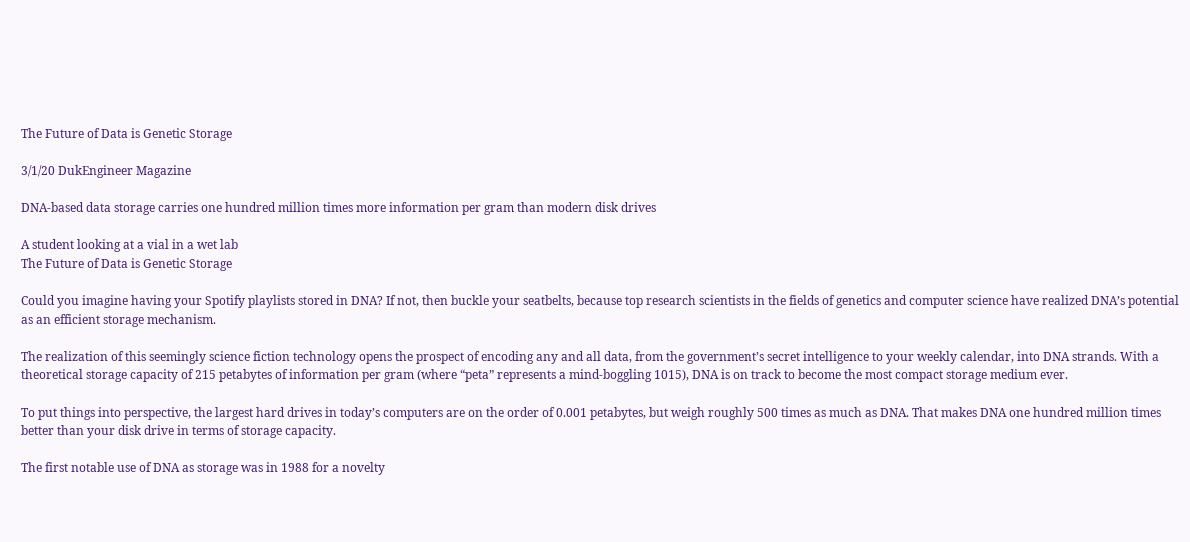The Future of Data is Genetic Storage

3/1/20 DukEngineer Magazine

DNA-based data storage carries one hundred million times more information per gram than modern disk drives

A student looking at a vial in a wet lab
The Future of Data is Genetic Storage

Could you imagine having your Spotify playlists stored in DNA? If not, then buckle your seatbelts, because top research scientists in the fields of genetics and computer science have realized DNA’s potential as an efficient storage mechanism.

The realization of this seemingly science fiction technology opens the prospect of encoding any and all data, from the government’s secret intelligence to your weekly calendar, into DNA strands. With a theoretical storage capacity of 215 petabytes of information per gram (where “peta” represents a mind-boggling 1015), DNA is on track to become the most compact storage medium ever.

To put things into perspective, the largest hard drives in today’s computers are on the order of 0.001 petabytes, but weigh roughly 500 times as much as DNA. That makes DNA one hundred million times better than your disk drive in terms of storage capacity.

The first notable use of DNA as storage was in 1988 for a novelty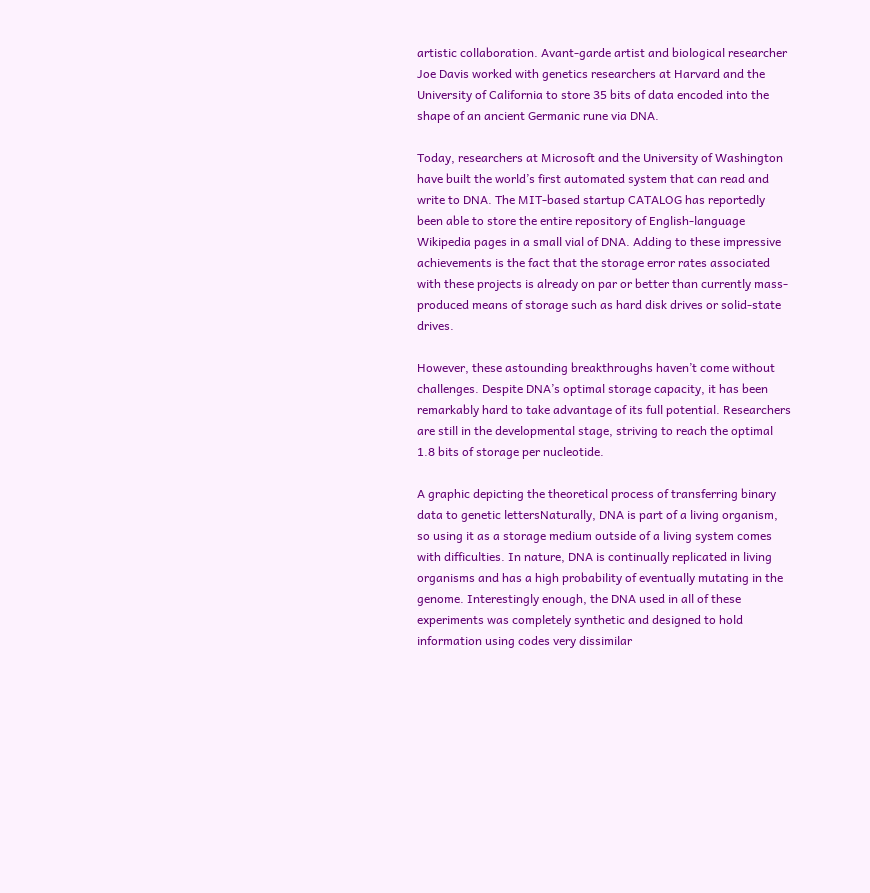artistic collaboration. Avant-garde artist and biological researcher Joe Davis worked with genetics researchers at Harvard and the University of California to store 35 bits of data encoded into the shape of an ancient Germanic rune via DNA.

Today, researchers at Microsoft and the University of Washington have built the world’s first automated system that can read and write to DNA. The MIT-based startup CATALOG has reportedly been able to store the entire repository of English-language Wikipedia pages in a small vial of DNA. Adding to these impressive achievements is the fact that the storage error rates associated with these projects is already on par or better than currently mass-produced means of storage such as hard disk drives or solid-state drives.

However, these astounding breakthroughs haven’t come without challenges. Despite DNA’s optimal storage capacity, it has been remarkably hard to take advantage of its full potential. Researchers are still in the developmental stage, striving to reach the optimal 1.8 bits of storage per nucleotide.

A graphic depicting the theoretical process of transferring binary data to genetic lettersNaturally, DNA is part of a living organism, so using it as a storage medium outside of a living system comes with difficulties. In nature, DNA is continually replicated in living organisms and has a high probability of eventually mutating in the genome. Interestingly enough, the DNA used in all of these experiments was completely synthetic and designed to hold information using codes very dissimilar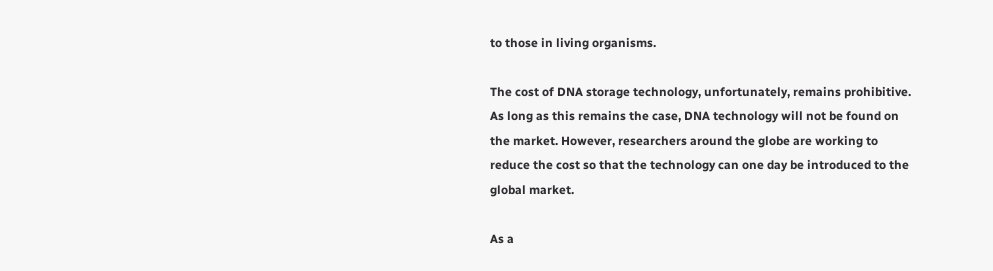to those in living organisms.

The cost of DNA storage technology, unfortunately, remains prohibitive. As long as this remains the case, DNA technology will not be found on the market. However, researchers around the globe are working to reduce the cost so that the technology can one day be introduced to the global market.

As a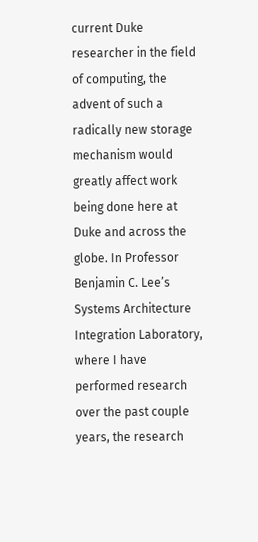current Duke researcher in the field of computing, the advent of such a radically new storage mechanism would greatly affect work being done here at Duke and across the globe. In Professor Benjamin C. Lee’s Systems Architecture Integration Laboratory, where I have performed research over the past couple years, the research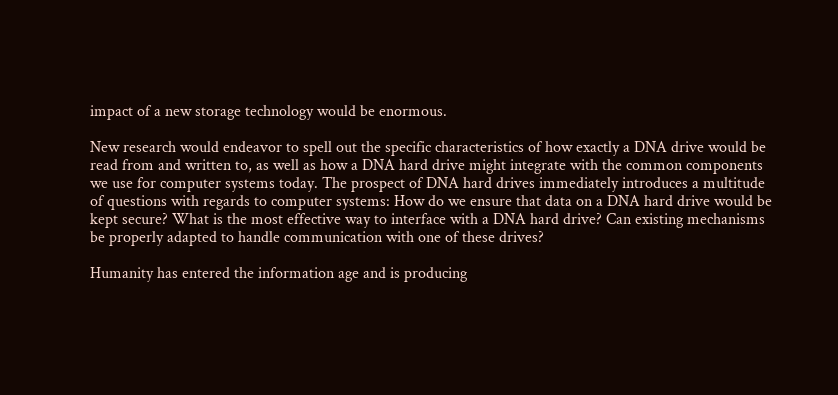impact of a new storage technology would be enormous.

New research would endeavor to spell out the specific characteristics of how exactly a DNA drive would be read from and written to, as well as how a DNA hard drive might integrate with the common components we use for computer systems today. The prospect of DNA hard drives immediately introduces a multitude of questions with regards to computer systems: How do we ensure that data on a DNA hard drive would be kept secure? What is the most effective way to interface with a DNA hard drive? Can existing mechanisms be properly adapted to handle communication with one of these drives?

Humanity has entered the information age and is producing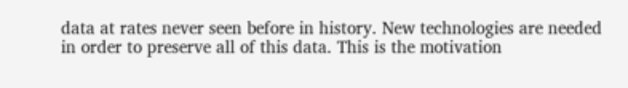data at rates never seen before in history. New technologies are needed in order to preserve all of this data. This is the motivation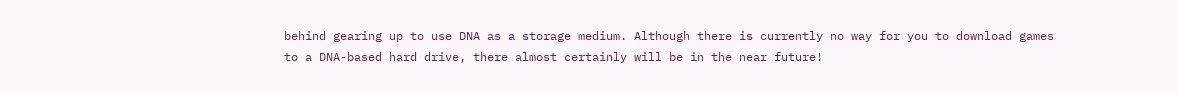behind gearing up to use DNA as a storage medium. Although there is currently no way for you to download games to a DNA-based hard drive, there almost certainly will be in the near future!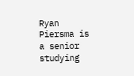Ryan Piersma is a senior studying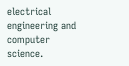electrical engineering and computer science.